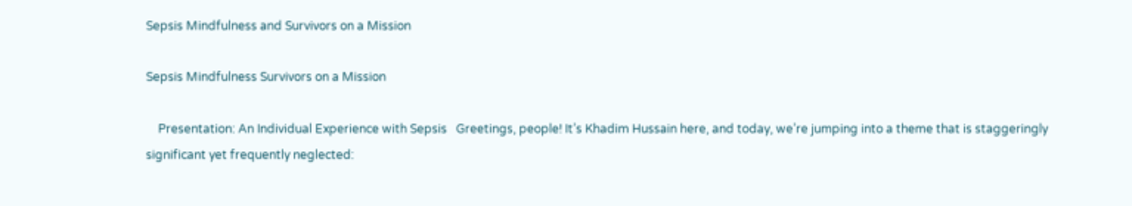Sepsis Mindfulness and Survivors on a Mission

Sepsis Mindfulness Survivors on a Mission

    Presentation: An Individual Experience with Sepsis   Greetings, people! It’s Khadim Hussain here, and today, we’re jumping into a theme that is staggeringly significant yet frequently neglected: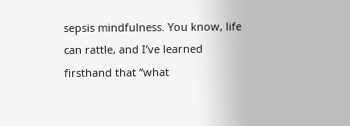sepsis mindfulness. You know, life can rattle, and I’ve learned firsthand that “what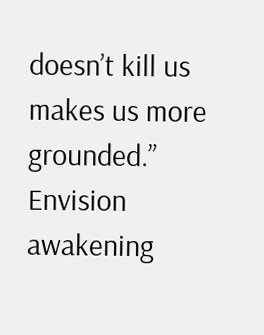doesn’t kill us makes us more grounded.”   Envision awakening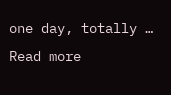one day, totally … Read more